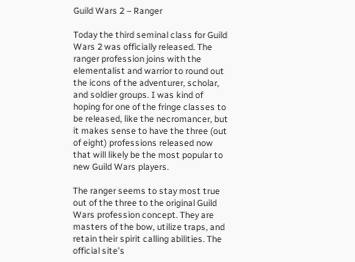Guild Wars 2 – Ranger

Today the third seminal class for Guild Wars 2 was officially released. The ranger profession joins with the elementalist and warrior to round out the icons of the adventurer, scholar, and soldier groups. I was kind of hoping for one of the fringe classes to be released, like the necromancer, but it makes sense to have the three (out of eight) professions released now that will likely be the most popular to new Guild Wars players.

The ranger seems to stay most true out of the three to the original Guild Wars profession concept. They are masters of the bow, utilize traps, and retain their spirit calling abilities. The official site’s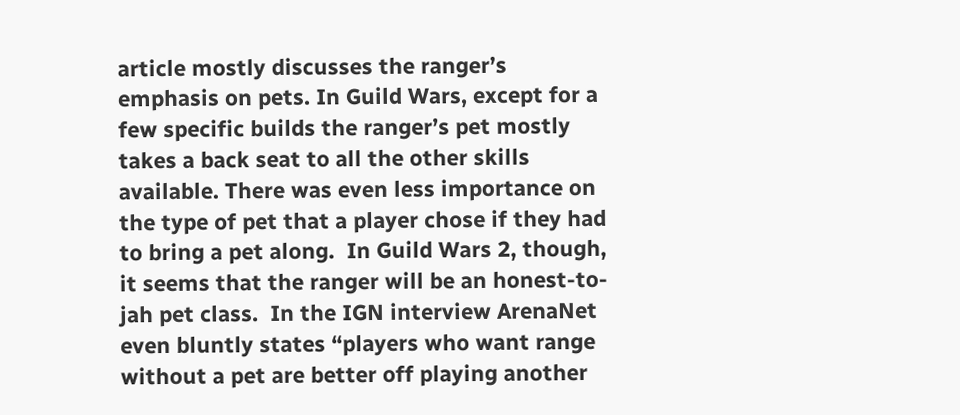article mostly discusses the ranger’s emphasis on pets. In Guild Wars, except for a few specific builds the ranger’s pet mostly takes a back seat to all the other skills available. There was even less importance on the type of pet that a player chose if they had to bring a pet along.  In Guild Wars 2, though, it seems that the ranger will be an honest-to-jah pet class.  In the IGN interview ArenaNet even bluntly states “players who want range without a pet are better off playing another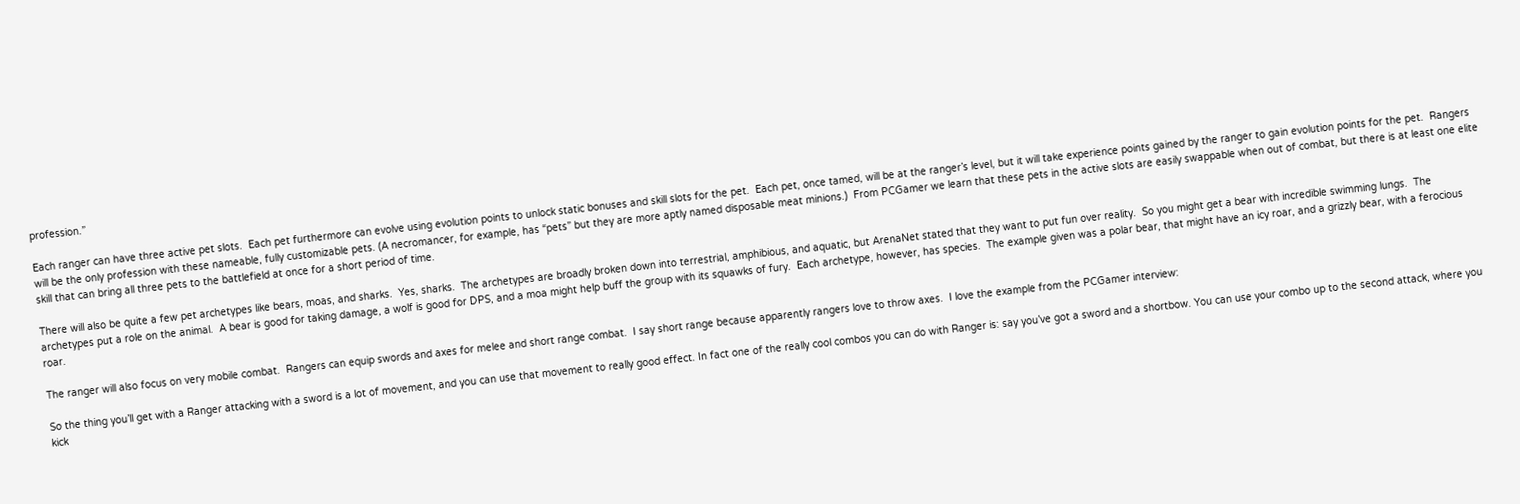profession.”

Each ranger can have three active pet slots.  Each pet furthermore can evolve using evolution points to unlock static bonuses and skill slots for the pet.  Each pet, once tamed, will be at the ranger’s level, but it will take experience points gained by the ranger to gain evolution points for the pet.  Rangers will be the only profession with these nameable, fully customizable pets. (A necromancer, for example, has “pets” but they are more aptly named disposable meat minions.)  From PCGamer we learn that these pets in the active slots are easily swappable when out of combat, but there is at least one elite skill that can bring all three pets to the battlefield at once for a short period of time.

There will also be quite a few pet archetypes like bears, moas, and sharks.  Yes, sharks.  The archetypes are broadly broken down into terrestrial, amphibious, and aquatic, but ArenaNet stated that they want to put fun over reality.  So you might get a bear with incredible swimming lungs.  The archetypes put a role on the animal.  A bear is good for taking damage, a wolf is good for DPS, and a moa might help buff the group with its squawks of fury.  Each archetype, however, has species.  The example given was a polar bear, that might have an icy roar, and a grizzly bear, with a ferocious roar.

The ranger will also focus on very mobile combat.  Rangers can equip swords and axes for melee and short range combat.  I say short range because apparently rangers love to throw axes.  I love the example from the PCGamer interview:

So the thing you’ll get with a Ranger attacking with a sword is a lot of movement, and you can use that movement to really good effect. In fact one of the really cool combos you can do with Ranger is: say you’ve got a sword and a shortbow. You can use your combo up to the second attack, where you kick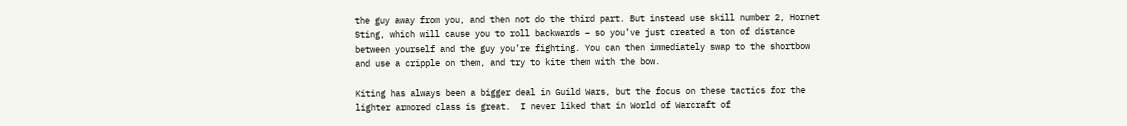the guy away from you, and then not do the third part. But instead use skill number 2, Hornet Sting, which will cause you to roll backwards – so you’ve just created a ton of distance between yourself and the guy you’re fighting. You can then immediately swap to the shortbow and use a cripple on them, and try to kite them with the bow.

Kiting has always been a bigger deal in Guild Wars, but the focus on these tactics for the lighter armored class is great.  I never liked that in World of Warcraft of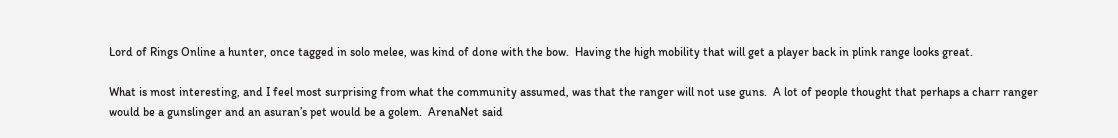Lord of Rings Online a hunter, once tagged in solo melee, was kind of done with the bow.  Having the high mobility that will get a player back in plink range looks great.

What is most interesting, and I feel most surprising from what the community assumed, was that the ranger will not use guns.  A lot of people thought that perhaps a charr ranger would be a gunslinger and an asuran’s pet would be a golem.  ArenaNet said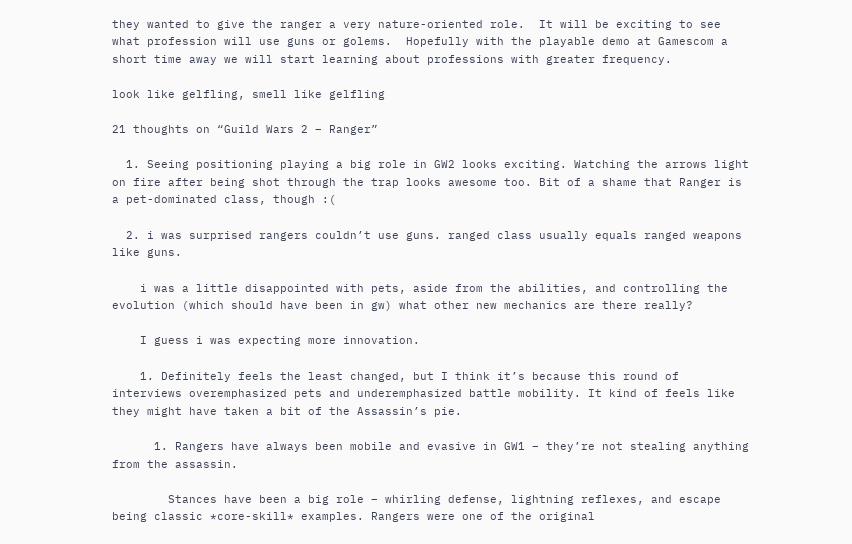they wanted to give the ranger a very nature-oriented role.  It will be exciting to see what profession will use guns or golems.  Hopefully with the playable demo at Gamescom a short time away we will start learning about professions with greater frequency.

look like gelfling, smell like gelfling

21 thoughts on “Guild Wars 2 – Ranger”

  1. Seeing positioning playing a big role in GW2 looks exciting. Watching the arrows light on fire after being shot through the trap looks awesome too. Bit of a shame that Ranger is a pet-dominated class, though :(

  2. i was surprised rangers couldn’t use guns. ranged class usually equals ranged weapons like guns.

    i was a little disappointed with pets, aside from the abilities, and controlling the evolution (which should have been in gw) what other new mechanics are there really?

    I guess i was expecting more innovation.

    1. Definitely feels the least changed, but I think it’s because this round of interviews overemphasized pets and underemphasized battle mobility. It kind of feels like they might have taken a bit of the Assassin’s pie.

      1. Rangers have always been mobile and evasive in GW1 – they’re not stealing anything from the assassin.

        Stances have been a big role – whirling defense, lightning reflexes, and escape being classic *core-skill* examples. Rangers were one of the original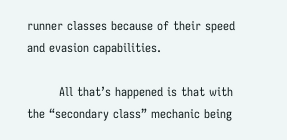runner classes because of their speed and evasion capabilities.

        All that’s happened is that with the “secondary class” mechanic being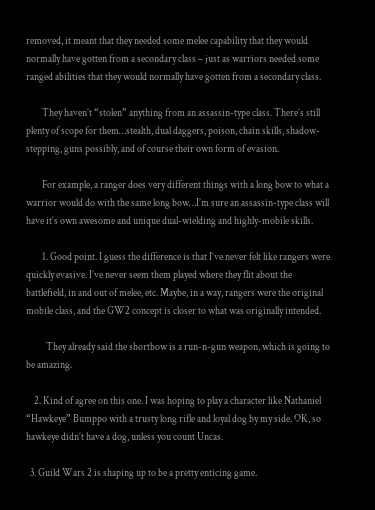removed, it meant that they needed some melee capability that they would normally have gotten from a secondary class – just as warriors needed some ranged abilities that they would normally have gotten from a secondary class.

        They haven’t “stolen” anything from an assassin-type class. There’s still plenty of scope for them…stealth, dual daggers, poison, chain skills, shadow-stepping, guns possibly, and of course their own form of evasion.

        For example, a ranger does very different things with a long bow to what a warrior would do with the same long bow…I’m sure an assassin-type class will have it’s own awesome and unique dual-wielding and highly-mobile skills.

        1. Good point. I guess the difference is that I’ve never felt like rangers were quickly evasive. I’ve never seem them played where they flit about the battlefield, in and out of melee, etc. Maybe, in a way, rangers were the original mobile class, and the GW2 concept is closer to what was originally intended.

          They already said the shortbow is a run-n-gun weapon, which is going to be amazing.

    2. Kind of agree on this one. I was hoping to play a character like Nathaniel “Hawkeye” Bumppo with a trusty long rifle and loyal dog by my side. OK, so hawkeye didn’t have a dog, unless you count Uncas.

  3. Guild Wars 2 is shaping up to be a pretty enticing game.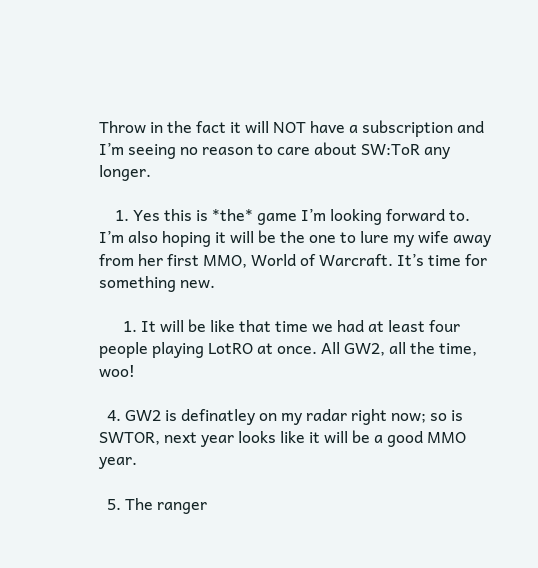Throw in the fact it will NOT have a subscription and I’m seeing no reason to care about SW:ToR any longer.

    1. Yes this is *the* game I’m looking forward to. I’m also hoping it will be the one to lure my wife away from her first MMO, World of Warcraft. It’s time for something new.

      1. It will be like that time we had at least four people playing LotRO at once. All GW2, all the time, woo!

  4. GW2 is definatley on my radar right now; so is SWTOR, next year looks like it will be a good MMO year.

  5. The ranger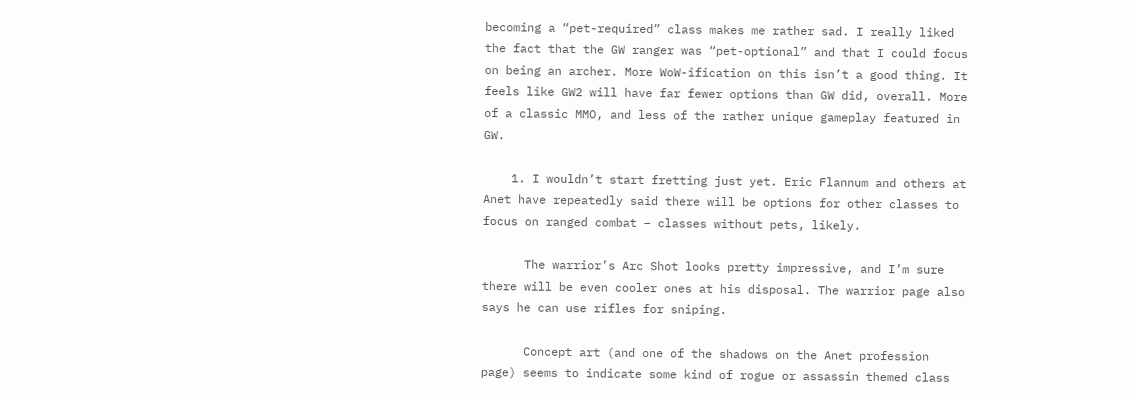becoming a “pet-required” class makes me rather sad. I really liked the fact that the GW ranger was “pet-optional” and that I could focus on being an archer. More WoW-ification on this isn’t a good thing. It feels like GW2 will have far fewer options than GW did, overall. More of a classic MMO, and less of the rather unique gameplay featured in GW.

    1. I wouldn’t start fretting just yet. Eric Flannum and others at Anet have repeatedly said there will be options for other classes to focus on ranged combat – classes without pets, likely.

      The warrior’s Arc Shot looks pretty impressive, and I’m sure there will be even cooler ones at his disposal. The warrior page also says he can use rifles for sniping.

      Concept art (and one of the shadows on the Anet profession page) seems to indicate some kind of rogue or assassin themed class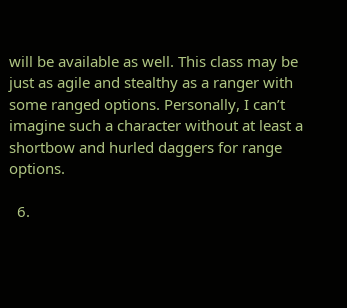will be available as well. This class may be just as agile and stealthy as a ranger with some ranged options. Personally, I can’t imagine such a character without at least a shortbow and hurled daggers for range options.

  6.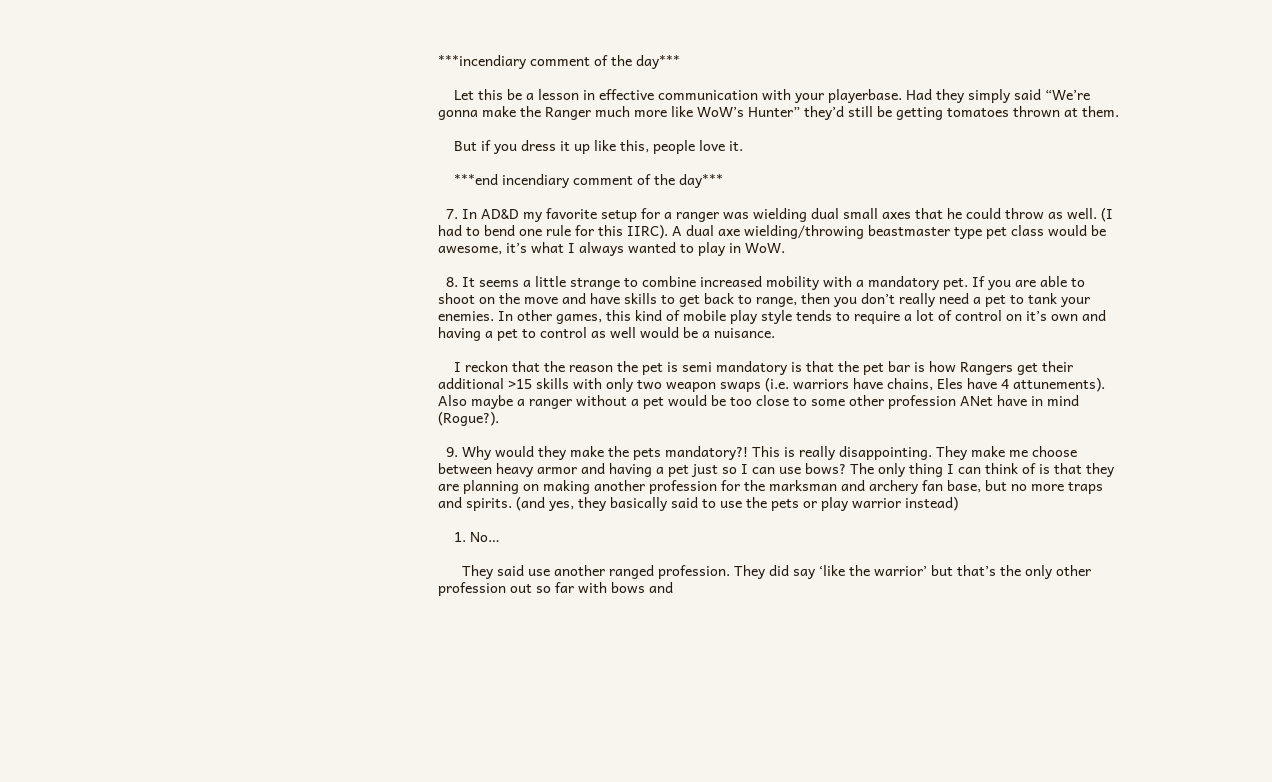***incendiary comment of the day***

    Let this be a lesson in effective communication with your playerbase. Had they simply said “We’re gonna make the Ranger much more like WoW’s Hunter” they’d still be getting tomatoes thrown at them.

    But if you dress it up like this, people love it.

    ***end incendiary comment of the day***

  7. In AD&D my favorite setup for a ranger was wielding dual small axes that he could throw as well. (I had to bend one rule for this IIRC). A dual axe wielding/throwing beastmaster type pet class would be awesome, it’s what I always wanted to play in WoW.

  8. It seems a little strange to combine increased mobility with a mandatory pet. If you are able to shoot on the move and have skills to get back to range, then you don’t really need a pet to tank your enemies. In other games, this kind of mobile play style tends to require a lot of control on it’s own and having a pet to control as well would be a nuisance.

    I reckon that the reason the pet is semi mandatory is that the pet bar is how Rangers get their additional >15 skills with only two weapon swaps (i.e. warriors have chains, Eles have 4 attunements). Also maybe a ranger without a pet would be too close to some other profession ANet have in mind (Rogue?).

  9. Why would they make the pets mandatory?! This is really disappointing. They make me choose between heavy armor and having a pet just so I can use bows? The only thing I can think of is that they are planning on making another profession for the marksman and archery fan base, but no more traps and spirits. (and yes, they basically said to use the pets or play warrior instead)

    1. No…

      They said use another ranged profession. They did say ‘like the warrior’ but that’s the only other profession out so far with bows and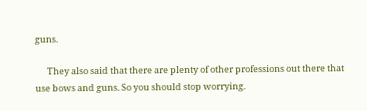guns.

      They also said that there are plenty of other professions out there that use bows and guns. So you should stop worrying.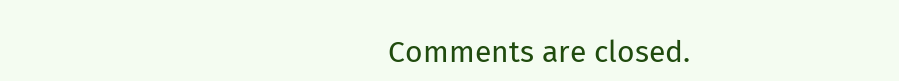Comments are closed.